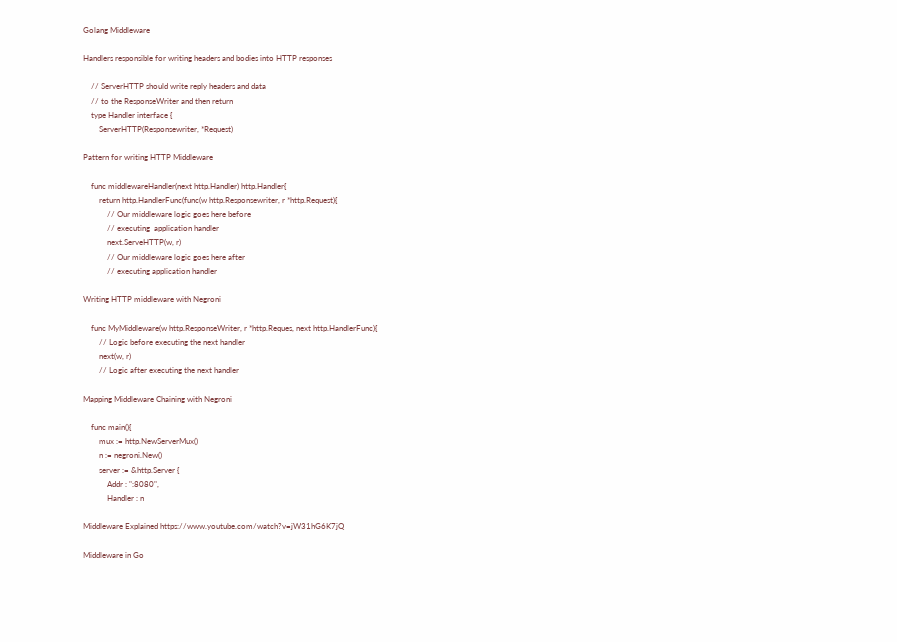Golang Middleware

Handlers responsible for writing headers and bodies into HTTP responses

    // ServerHTTP should write reply headers and data
    // to the ResponseWriter and then return
    type Handler interface {
        ServerHTTP(Responsewriter, *Request)

Pattern for writing HTTP Middleware

    func middlewareHandler(next http.Handler) http.Handler{
        return http.HandlerFunc(func(w http.Responsewriter, r *http.Request){
            // Our middleware logic goes here before
            // executing  application handler
            next.ServeHTTP(w, r)
            // Our middleware logic goes here after
            // executing application handler

Writing HTTP middleware with Negroni

    func MyMiddleware(w http.ResponseWriter, r *http.Reques, next http.HandlerFunc){
        // Logic before executing the next handler
        next(w, r)
        // Logic after executing the next handler

Mapping Middleware Chaining with Negroni

    func main(){
        mux := http.NewServerMux()
        n := negroni.New()
        server := &http.Server {
            Addr : ":8080",
            Handler : n

Middleware Explained https://www.youtube.com/watch?v=jW31hG6K7jQ

Middleware in Go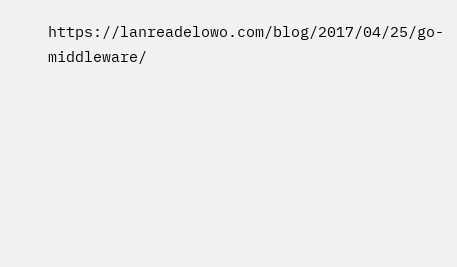https://lanreadelowo.com/blog/2017/04/25/go-middleware/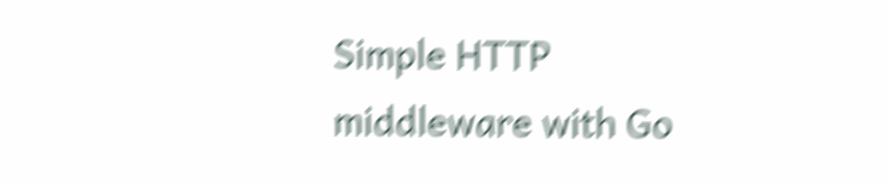Simple HTTP middleware with Go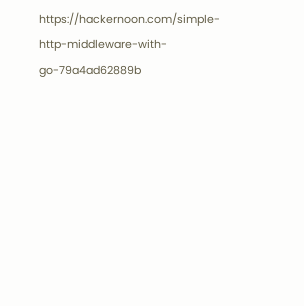https://hackernoon.com/simple-http-middleware-with-go-79a4ad62889b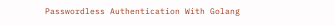Passwordless Authentication With Golang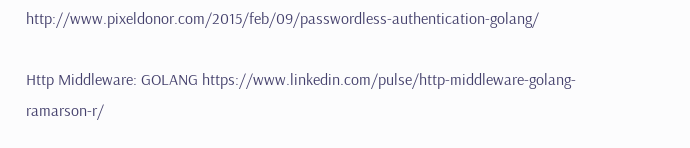http://www.pixeldonor.com/2015/feb/09/passwordless-authentication-golang/

Http Middleware: GOLANG https://www.linkedin.com/pulse/http-middleware-golang-ramarson-r/